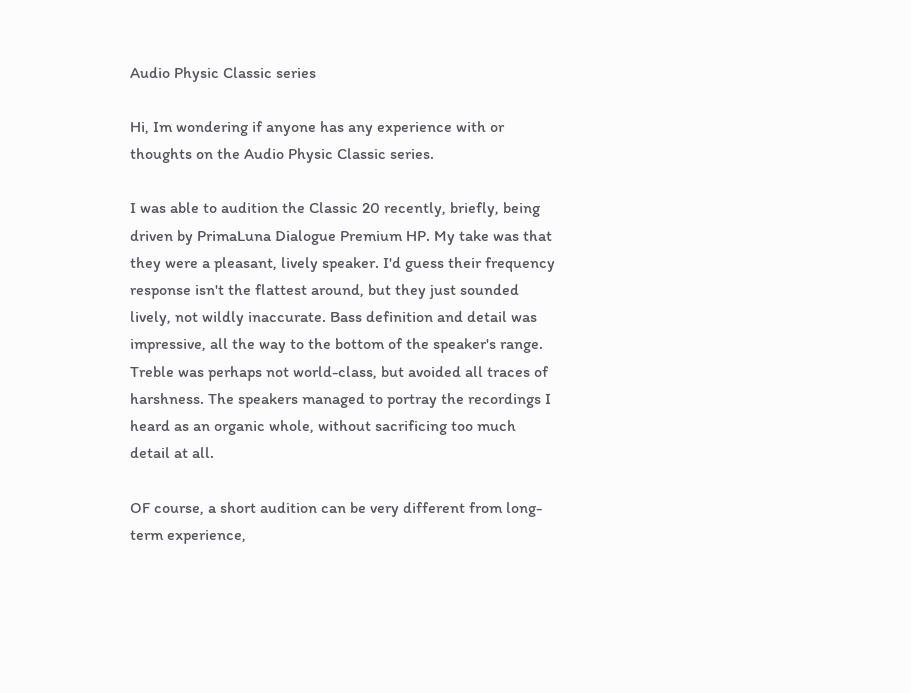Audio Physic Classic series

Hi, Im wondering if anyone has any experience with or thoughts on the Audio Physic Classic series.

I was able to audition the Classic 20 recently, briefly, being driven by PrimaLuna Dialogue Premium HP. My take was that they were a pleasant, lively speaker. I'd guess their frequency response isn't the flattest around, but they just sounded lively, not wildly inaccurate. Bass definition and detail was impressive, all the way to the bottom of the speaker's range. Treble was perhaps not world-class, but avoided all traces of harshness. The speakers managed to portray the recordings I heard as an organic whole, without sacrificing too much detail at all.

OF course, a short audition can be very different from long-term experience,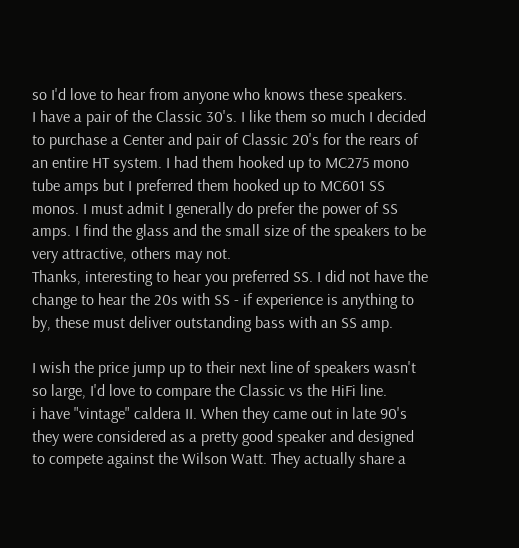so I'd love to hear from anyone who knows these speakers.
I have a pair of the Classic 30's. I like them so much I decided to purchase a Center and pair of Classic 20's for the rears of an entire HT system. I had them hooked up to MC275 mono tube amps but I preferred them hooked up to MC601 SS monos. I must admit I generally do prefer the power of SS amps. I find the glass and the small size of the speakers to be very attractive, others may not.
Thanks, interesting to hear you preferred SS. I did not have the change to hear the 20s with SS - if experience is anything to by, these must deliver outstanding bass with an SS amp.

I wish the price jump up to their next line of speakers wasn't so large, I'd love to compare the Classic vs the HiFi line.
i have "vintage" caldera II. When they came out in late 90's they were considered as a pretty good speaker and designed to compete against the Wilson Watt. They actually share a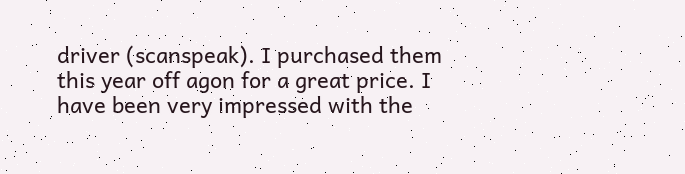driver (scanspeak). I purchased them this year off agon for a great price. I have been very impressed with the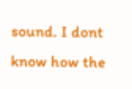sound. I dont know how the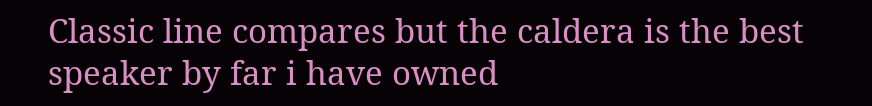Classic line compares but the caldera is the best speaker by far i have owned